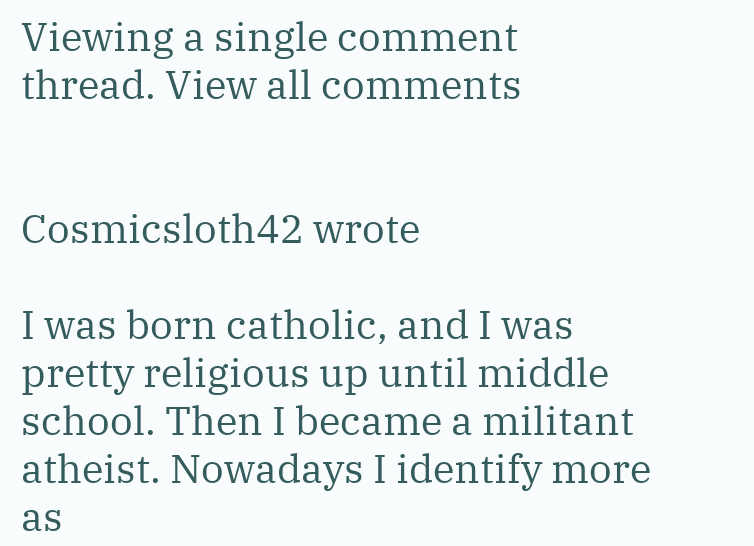Viewing a single comment thread. View all comments


Cosmicsloth42 wrote

I was born catholic, and I was pretty religious up until middle school. Then I became a militant atheist. Nowadays I identify more as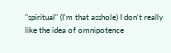"spiritual" (I'm that asshole) I don't really like the idea of omnipotence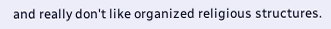and really don't like organized religious structures.